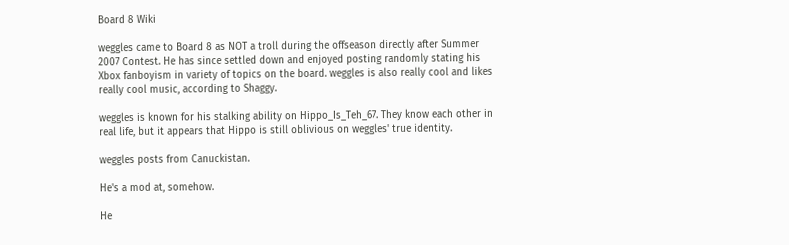Board 8 Wiki

weggles came to Board 8 as NOT a troll during the offseason directly after Summer 2007 Contest. He has since settled down and enjoyed posting randomly stating his Xbox fanboyism in variety of topics on the board. weggles is also really cool and likes really cool music, according to Shaggy.

weggles is known for his stalking ability on Hippo_Is_Teh_67. They know each other in real life, but it appears that Hippo is still oblivious on weggles' true identity.

weggles posts from Canuckistan.

He's a mod at, somehow.

He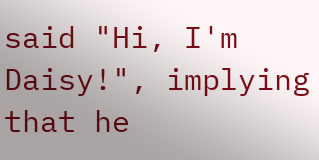said "Hi, I'm Daisy!", implying that he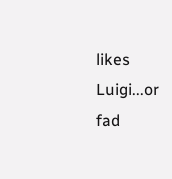likes Luigi...or fad